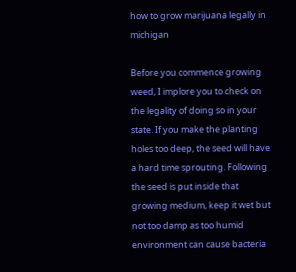how to grow marijuana legally in michigan

Before you commence growing weed, I implore you to check on the legality of doing so in your state. If you make the planting holes too deep, the seed will have a hard time sprouting. Following the seed is put inside that growing medium, keep it wet but not too damp as too humid environment can cause bacteria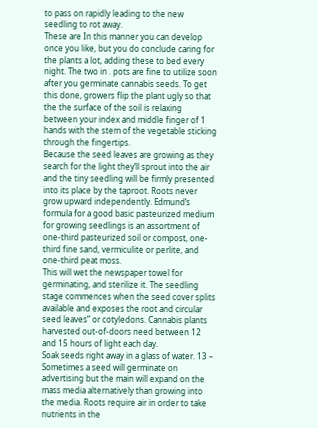to pass on rapidly leading to the new seedling to rot away.
These are In this manner you can develop once you like, but you do conclude caring for the plants a lot, adding these to bed every night. The two in . pots are fine to utilize soon after you germinate cannabis seeds. To get this done, growers flip the plant ugly so that the the surface of the soil is relaxing between your index and middle finger of 1 hands with the stem of the vegetable sticking through the fingertips.
Because the seed leaves are growing as they search for the light they’ll sprout into the air and the tiny seedling will be firmly presented into its place by the taproot. Roots never grow upward independently. Edmund’s formula for a good basic pasteurized medium for growing seedlings is an assortment of one-third pasteurized soil or compost, one-third fine sand, vermiculite or perlite, and one-third peat moss.
This will wet the newspaper towel for germinating, and sterilize it. The seedling stage commences when the seed cover splits available and exposes the root and circular seed leaves” or cotyledons. Cannabis plants harvested out-of-doors need between 12 and 15 hours of light each day.
Soak seeds right away in a glass of water. 13 – Sometimes a seed will germinate on advertising but the main will expand on the mass media alternatively than growing into the media. Roots require air in order to take nutrients in the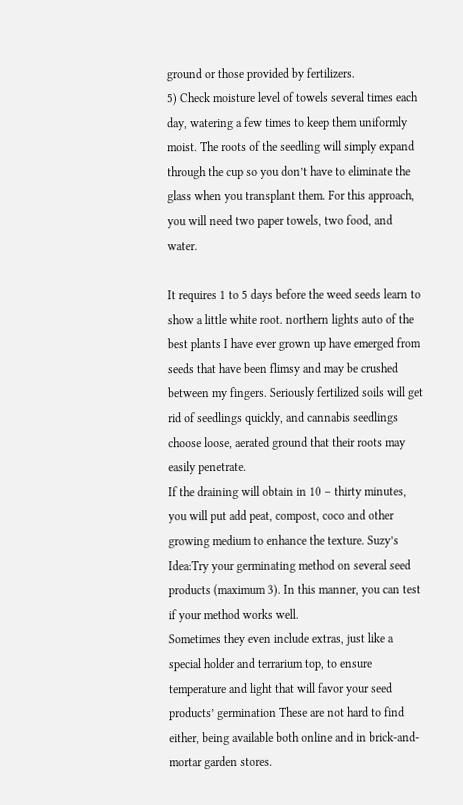ground or those provided by fertilizers.
5) Check moisture level of towels several times each day, watering a few times to keep them uniformly moist. The roots of the seedling will simply expand through the cup so you don’t have to eliminate the glass when you transplant them. For this approach, you will need two paper towels, two food, and water.

It requires 1 to 5 days before the weed seeds learn to show a little white root. northern lights auto of the best plants I have ever grown up have emerged from seeds that have been flimsy and may be crushed between my fingers. Seriously fertilized soils will get rid of seedlings quickly, and cannabis seedlings choose loose, aerated ground that their roots may easily penetrate.
If the draining will obtain in 10 – thirty minutes, you will put add peat, compost, coco and other growing medium to enhance the texture. Suzy’s Idea:Try your germinating method on several seed products (maximum 3). In this manner, you can test if your method works well.
Sometimes they even include extras, just like a special holder and terrarium top, to ensure temperature and light that will favor your seed products’ germination These are not hard to find either, being available both online and in brick-and-mortar garden stores.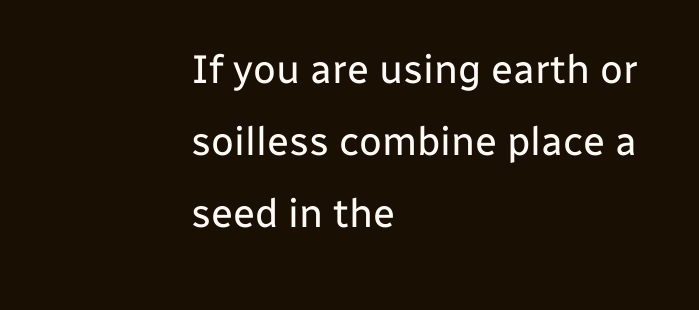If you are using earth or soilless combine place a seed in the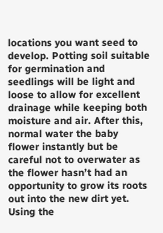locations you want seed to develop. Potting soil suitable for germination and seedlings will be light and loose to allow for excellent drainage while keeping both moisture and air. After this, normal water the baby flower instantly but be careful not to overwater as the flower hasn’t had an opportunity to grow its roots out into the new dirt yet.
Using the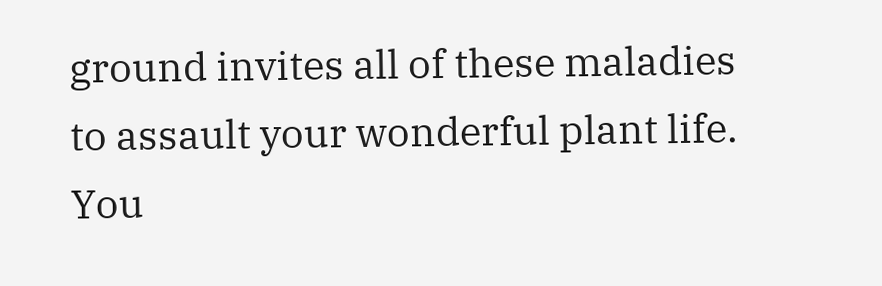ground invites all of these maladies to assault your wonderful plant life. You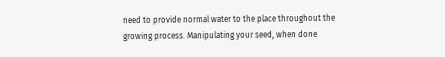need to provide normal water to the place throughout the growing process. Manipulating your seed, when done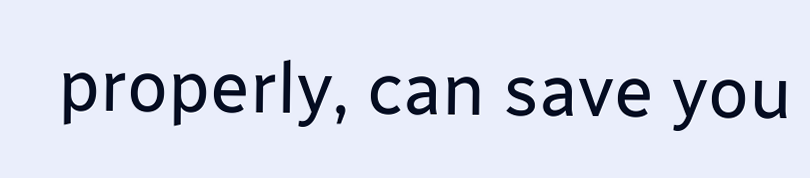properly, can save you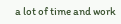a lot of time and work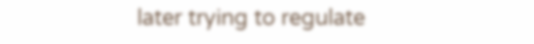later trying to regulate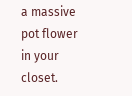a massive pot flower in your closet.